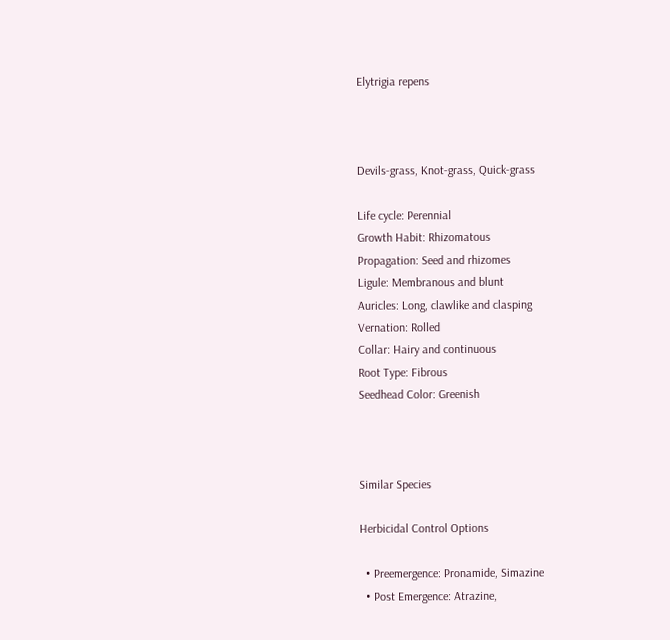Elytrigia repens



Devils-grass, Knot-grass, Quick-grass

Life cycle: Perennial
Growth Habit: Rhizomatous
Propagation: Seed and rhizomes
Ligule: Membranous and blunt
Auricles: Long, clawlike and clasping
Vernation: Rolled
Collar: Hairy and continuous
Root Type: Fibrous
Seedhead Color: Greenish



Similar Species

Herbicidal Control Options

  • Preemergence: Pronamide, Simazine
  • Post Emergence: Atrazine,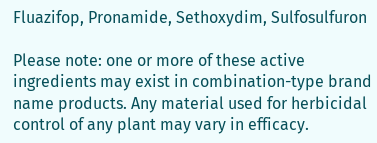Fluazifop, Pronamide, Sethoxydim, Sulfosulfuron

Please note: one or more of these active ingredients may exist in combination-type brand name products. Any material used for herbicidal control of any plant may vary in efficacy.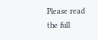Please read the full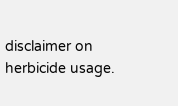disclaimer on herbicide usage.